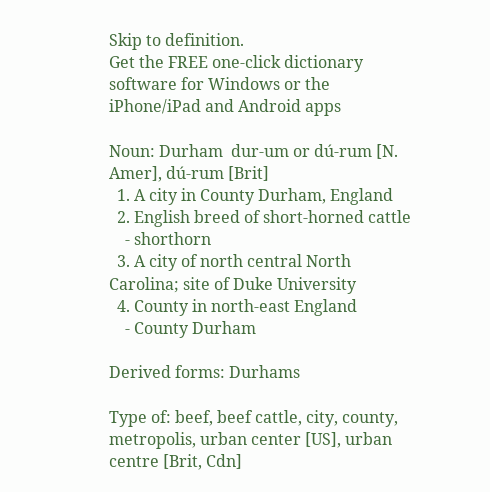Skip to definition.
Get the FREE one-click dictionary software for Windows or the iPhone/iPad and Android apps

Noun: Durham  dur-um or dú-rum [N. Amer], dú-rum [Brit]
  1. A city in County Durham, England
  2. English breed of short-horned cattle
    - shorthorn
  3. A city of north central North Carolina; site of Duke University
  4. County in north-east England
    - County Durham

Derived forms: Durhams

Type of: beef, beef cattle, city, county, metropolis, urban center [US], urban centre [Brit, Cdn]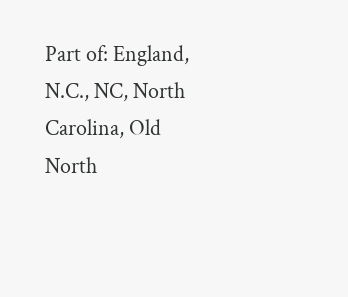Part of: England, N.C., NC, North Carolina, Old North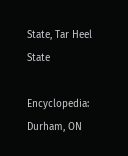State, Tar Heel State

Encyclopedia: Durham, ON